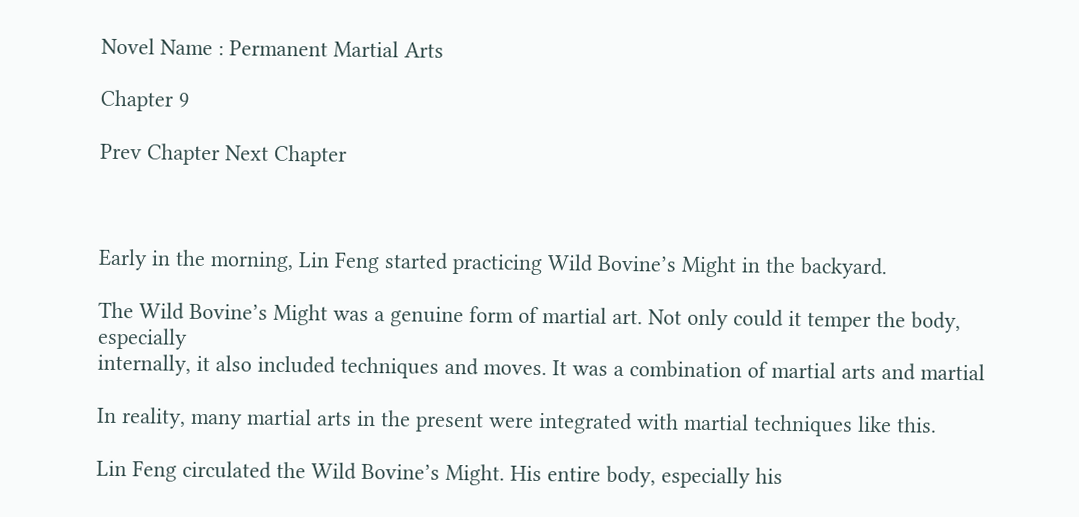Novel Name : Permanent Martial Arts

Chapter 9

Prev Chapter Next Chapter



Early in the morning, Lin Feng started practicing Wild Bovine’s Might in the backyard.

The Wild Bovine’s Might was a genuine form of martial art. Not only could it temper the body, especially
internally, it also included techniques and moves. It was a combination of martial arts and martial

In reality, many martial arts in the present were integrated with martial techniques like this.

Lin Feng circulated the Wild Bovine’s Might. His entire body, especially his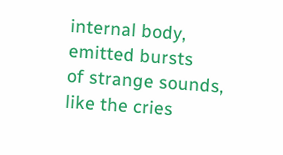internal body, emitted bursts
of strange sounds, like the cries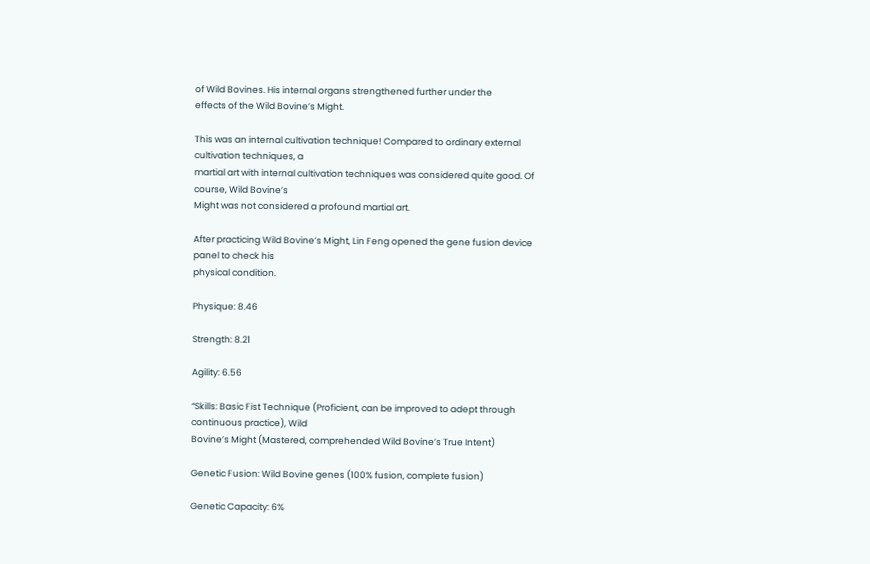of Wild Bovines. His internal organs strengthened further under the
effects of the Wild Bovine’s Might.

This was an internal cultivation technique! Compared to ordinary external cultivation techniques, a
martial art with internal cultivation techniques was considered quite good. Of course, Wild Bovine’s
Might was not considered a profound martial art.

After practicing Wild Bovine’s Might, Lin Feng opened the gene fusion device panel to check his
physical condition.

Physique: 8.46

Strength: 8.21

Agility: 6.56

“Skills: Basic Fist Technique (Proficient, can be improved to adept through continuous practice), Wild
Bovine’s Might (Mastered, comprehended Wild Bovine’s True Intent)

Genetic Fusion: Wild Bovine genes (100% fusion, complete fusion)

Genetic Capacity: 6%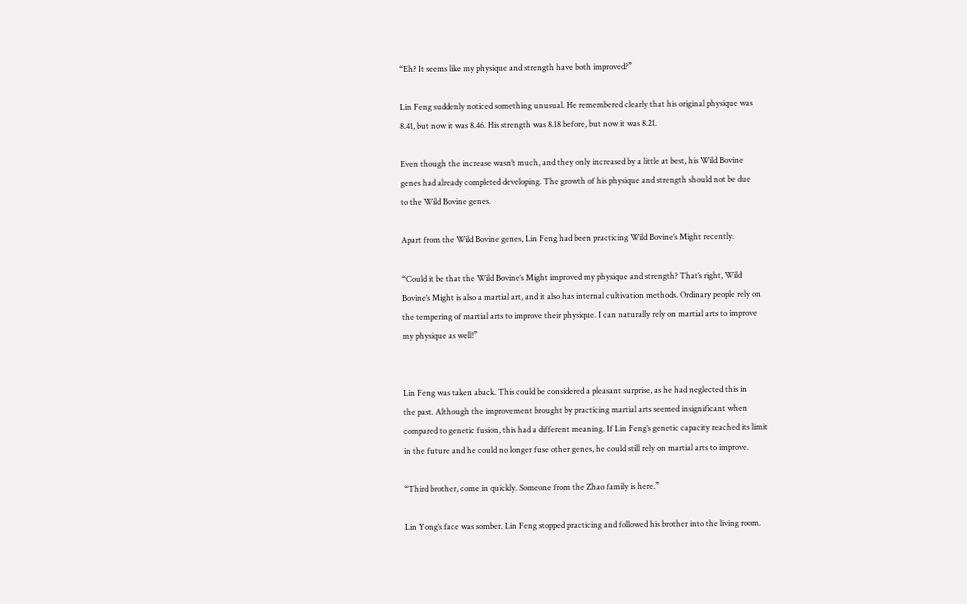“Eh? It seems like my physique and strength have both improved?”

Lin Feng suddenly noticed something unusual. He remembered clearly that his original physique was
8.41, but now it was 8.46. His strength was 8.18 before, but now it was 8.21.

Even though the increase wasn’t much, and they only increased by a little at best, his Wild Bovine
genes had already completed developing. The growth of his physique and strength should not be due
to the Wild Bovine genes.

Apart from the Wild Bovine genes, Lin Feng had been practicing Wild Bovine’s Might recently.

“Could it be that the Wild Bovine’s Might improved my physique and strength? That’s right, Wild
Bovine’s Might is also a martial art, and it also has internal cultivation methods. Ordinary people rely on
the tempering of martial arts to improve their physique. I can naturally rely on martial arts to improve
my physique as well!”


Lin Feng was taken aback. This could be considered a pleasant surprise, as he had neglected this in
the past. Although the improvement brought by practicing martial arts seemed insignificant when
compared to genetic fusion, this had a different meaning. If Lin Feng’s genetic capacity reached its limit
in the future and he could no longer fuse other genes, he could still rely on martial arts to improve.

“Third brother, come in quickly. Someone from the Zhao family is here.”

Lin Yong’s face was somber. Lin Feng stopped practicing and followed his brother into the living room.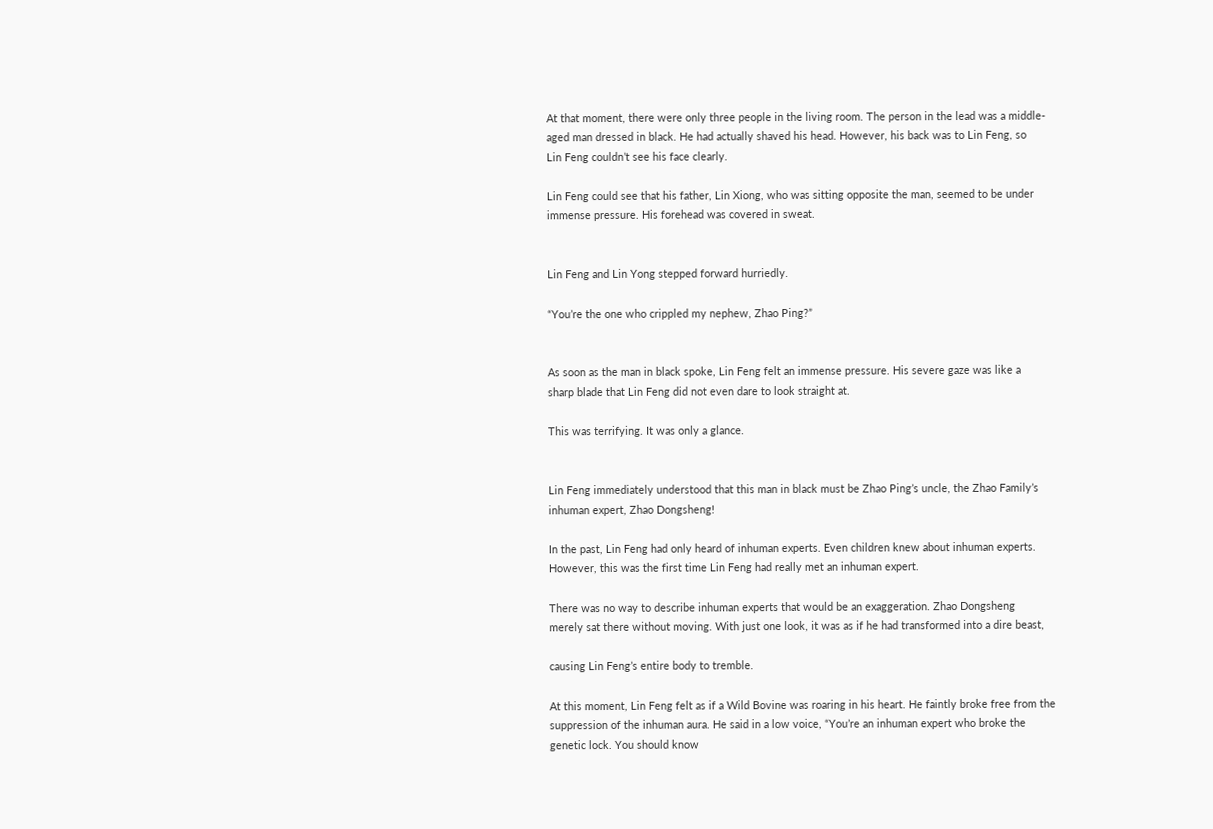At that moment, there were only three people in the living room. The person in the lead was a middle-
aged man dressed in black. He had actually shaved his head. However, his back was to Lin Feng, so
Lin Feng couldn’t see his face clearly.

Lin Feng could see that his father, Lin Xiong, who was sitting opposite the man, seemed to be under
immense pressure. His forehead was covered in sweat.


Lin Feng and Lin Yong stepped forward hurriedly.

“You’re the one who crippled my nephew, Zhao Ping?”


As soon as the man in black spoke, Lin Feng felt an immense pressure. His severe gaze was like a
sharp blade that Lin Feng did not even dare to look straight at.

This was terrifying. It was only a glance.


Lin Feng immediately understood that this man in black must be Zhao Ping’s uncle, the Zhao Family’s
inhuman expert, Zhao Dongsheng!

In the past, Lin Feng had only heard of inhuman experts. Even children knew about inhuman experts.
However, this was the first time Lin Feng had really met an inhuman expert.

There was no way to describe inhuman experts that would be an exaggeration. Zhao Dongsheng
merely sat there without moving. With just one look, it was as if he had transformed into a dire beast,

causing Lin Feng’s entire body to tremble.

At this moment, Lin Feng felt as if a Wild Bovine was roaring in his heart. He faintly broke free from the
suppression of the inhuman aura. He said in a low voice, “You’re an inhuman expert who broke the
genetic lock. You should know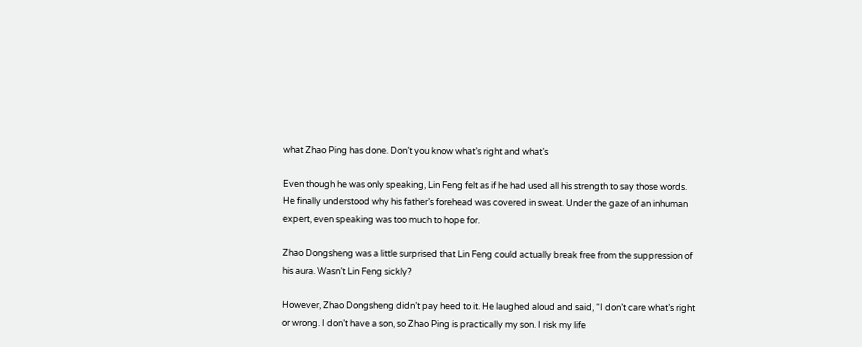what Zhao Ping has done. Don’t you know what’s right and what’s

Even though he was only speaking, Lin Feng felt as if he had used all his strength to say those words.
He finally understood why his father’s forehead was covered in sweat. Under the gaze of an inhuman
expert, even speaking was too much to hope for.

Zhao Dongsheng was a little surprised that Lin Feng could actually break free from the suppression of
his aura. Wasn’t Lin Feng sickly?

However, Zhao Dongsheng didn’t pay heed to it. He laughed aloud and said, “I don’t care what’s right
or wrong. I don’t have a son, so Zhao Ping is practically my son. I risk my life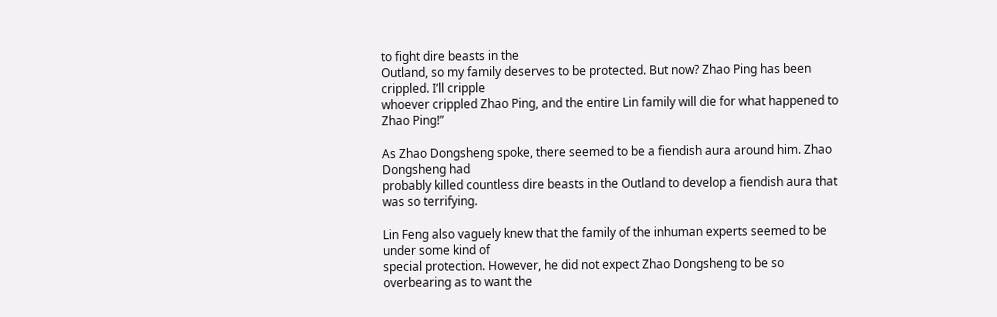to fight dire beasts in the
Outland, so my family deserves to be protected. But now? Zhao Ping has been crippled. I’ll cripple
whoever crippled Zhao Ping, and the entire Lin family will die for what happened to Zhao Ping!”

As Zhao Dongsheng spoke, there seemed to be a fiendish aura around him. Zhao Dongsheng had
probably killed countless dire beasts in the Outland to develop a fiendish aura that was so terrifying.

Lin Feng also vaguely knew that the family of the inhuman experts seemed to be under some kind of
special protection. However, he did not expect Zhao Dongsheng to be so overbearing as to want the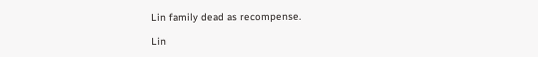Lin family dead as recompense.

Lin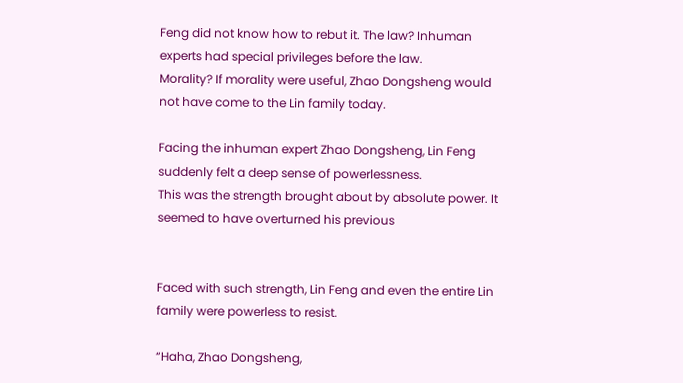Feng did not know how to rebut it. The law? Inhuman experts had special privileges before the law.
Morality? If morality were useful, Zhao Dongsheng would not have come to the Lin family today.

Facing the inhuman expert Zhao Dongsheng, Lin Feng suddenly felt a deep sense of powerlessness.
This was the strength brought about by absolute power. It seemed to have overturned his previous


Faced with such strength, Lin Feng and even the entire Lin family were powerless to resist.

“Haha, Zhao Dongsheng,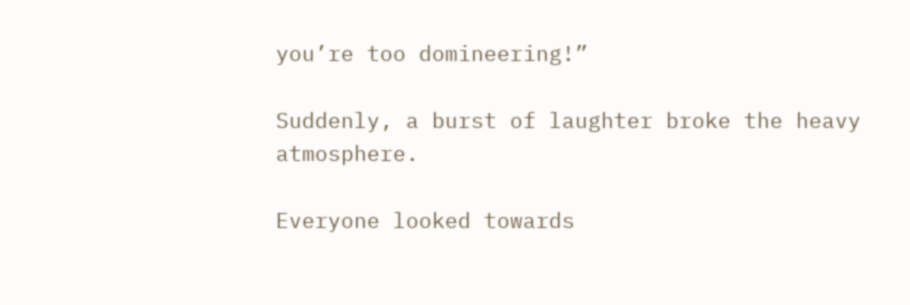you’re too domineering!”

Suddenly, a burst of laughter broke the heavy atmosphere.

Everyone looked towards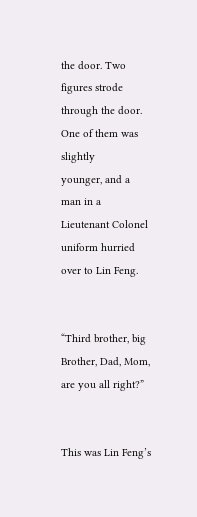the door. Two figures strode through the door. One of them was slightly
younger, and a man in a Lieutenant Colonel uniform hurried over to Lin Feng.


“Third brother, big Brother, Dad, Mom, are you all right?”


This was Lin Feng’s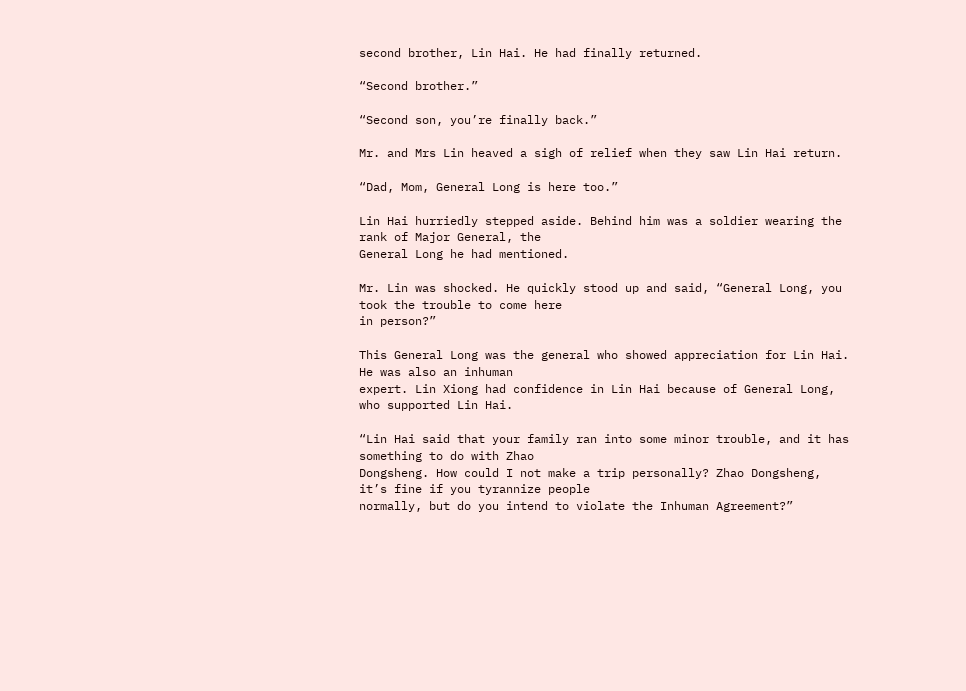second brother, Lin Hai. He had finally returned.

“Second brother.”

“Second son, you’re finally back.”

Mr. and Mrs Lin heaved a sigh of relief when they saw Lin Hai return.

“Dad, Mom, General Long is here too.”

Lin Hai hurriedly stepped aside. Behind him was a soldier wearing the rank of Major General, the
General Long he had mentioned.

Mr. Lin was shocked. He quickly stood up and said, “General Long, you took the trouble to come here
in person?”

This General Long was the general who showed appreciation for Lin Hai. He was also an inhuman
expert. Lin Xiong had confidence in Lin Hai because of General Long, who supported Lin Hai.

“Lin Hai said that your family ran into some minor trouble, and it has something to do with Zhao
Dongsheng. How could I not make a trip personally? Zhao Dongsheng, it’s fine if you tyrannize people
normally, but do you intend to violate the Inhuman Agreement?”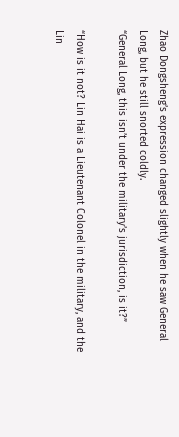Zhao Dongsheng’s expression changed slightly when he saw General Long, but he still snorted coldly.
“General Long, this isn’t under the military’s jurisdiction, is it?”

“How is it not? Lin Hai is a Lieutenant Colonel in the military, and the Lin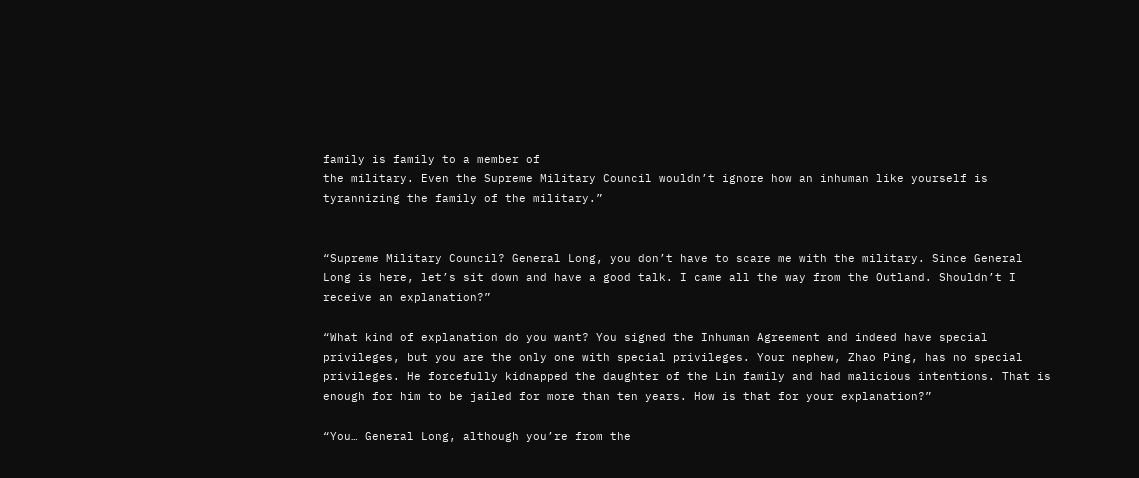family is family to a member of
the military. Even the Supreme Military Council wouldn’t ignore how an inhuman like yourself is
tyrannizing the family of the military.”


“Supreme Military Council? General Long, you don’t have to scare me with the military. Since General
Long is here, let’s sit down and have a good talk. I came all the way from the Outland. Shouldn’t I
receive an explanation?”

“What kind of explanation do you want? You signed the Inhuman Agreement and indeed have special
privileges, but you are the only one with special privileges. Your nephew, Zhao Ping, has no special
privileges. He forcefully kidnapped the daughter of the Lin family and had malicious intentions. That is
enough for him to be jailed for more than ten years. How is that for your explanation?”

“You… General Long, although you’re from the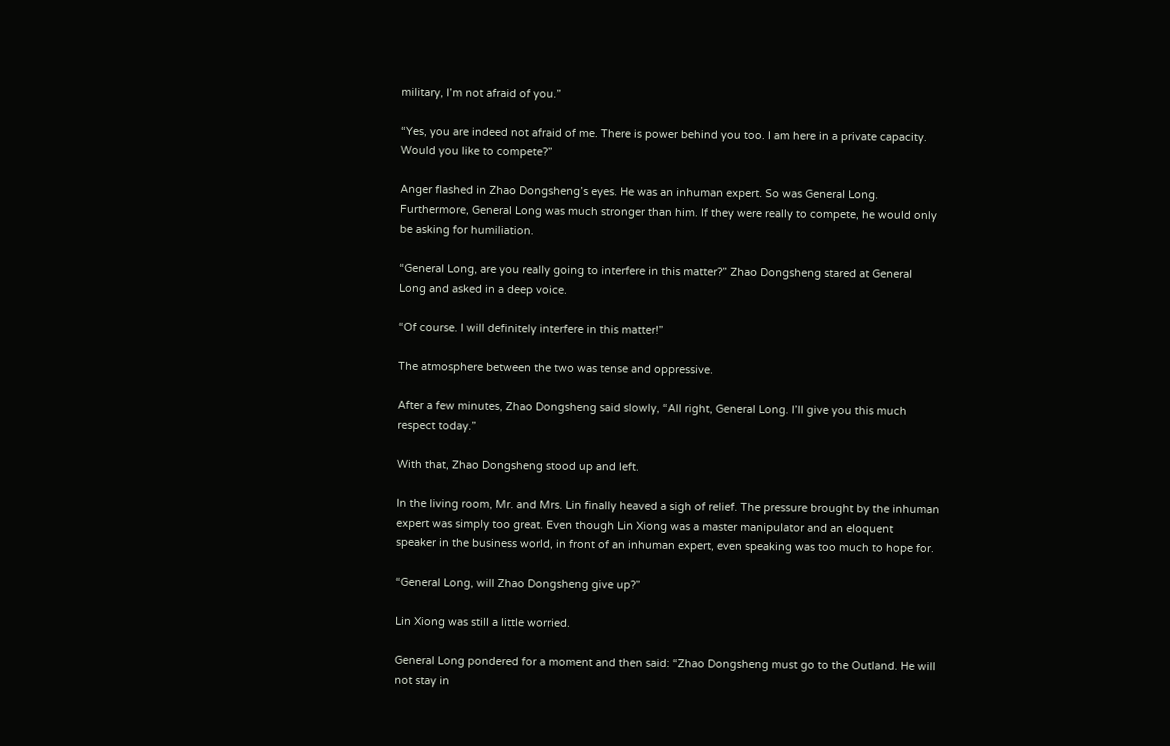military, I’m not afraid of you.”

“Yes, you are indeed not afraid of me. There is power behind you too. I am here in a private capacity.
Would you like to compete?”

Anger flashed in Zhao Dongsheng’s eyes. He was an inhuman expert. So was General Long.
Furthermore, General Long was much stronger than him. If they were really to compete, he would only
be asking for humiliation.

“General Long, are you really going to interfere in this matter?” Zhao Dongsheng stared at General
Long and asked in a deep voice.

“Of course. I will definitely interfere in this matter!”

The atmosphere between the two was tense and oppressive.

After a few minutes, Zhao Dongsheng said slowly, “All right, General Long. I’ll give you this much
respect today.”

With that, Zhao Dongsheng stood up and left.

In the living room, Mr. and Mrs. Lin finally heaved a sigh of relief. The pressure brought by the inhuman
expert was simply too great. Even though Lin Xiong was a master manipulator and an eloquent
speaker in the business world, in front of an inhuman expert, even speaking was too much to hope for.

“General Long, will Zhao Dongsheng give up?”

Lin Xiong was still a little worried.

General Long pondered for a moment and then said: “Zhao Dongsheng must go to the Outland. He will
not stay in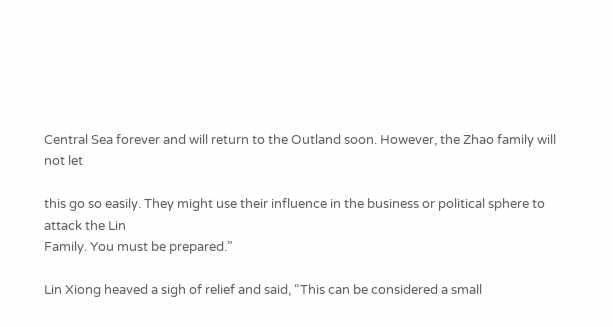Central Sea forever and will return to the Outland soon. However, the Zhao family will not let

this go so easily. They might use their influence in the business or political sphere to attack the Lin
Family. You must be prepared.”

Lin Xiong heaved a sigh of relief and said, “This can be considered a small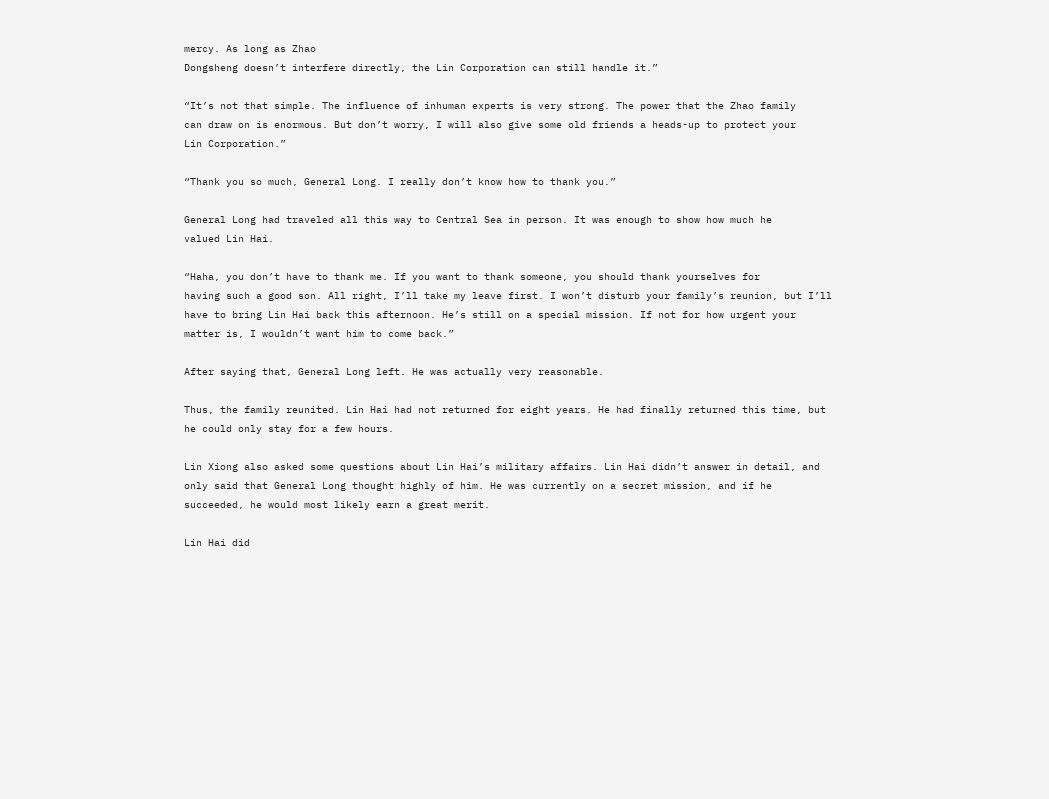mercy. As long as Zhao
Dongsheng doesn’t interfere directly, the Lin Corporation can still handle it.”

“It’s not that simple. The influence of inhuman experts is very strong. The power that the Zhao family
can draw on is enormous. But don’t worry, I will also give some old friends a heads-up to protect your
Lin Corporation.”

“Thank you so much, General Long. I really don’t know how to thank you.”

General Long had traveled all this way to Central Sea in person. It was enough to show how much he
valued Lin Hai.

“Haha, you don’t have to thank me. If you want to thank someone, you should thank yourselves for
having such a good son. All right, I’ll take my leave first. I won’t disturb your family’s reunion, but I’ll
have to bring Lin Hai back this afternoon. He’s still on a special mission. If not for how urgent your
matter is, I wouldn’t want him to come back.”

After saying that, General Long left. He was actually very reasonable.

Thus, the family reunited. Lin Hai had not returned for eight years. He had finally returned this time, but
he could only stay for a few hours.

Lin Xiong also asked some questions about Lin Hai’s military affairs. Lin Hai didn’t answer in detail, and
only said that General Long thought highly of him. He was currently on a secret mission, and if he
succeeded, he would most likely earn a great merit.

Lin Hai did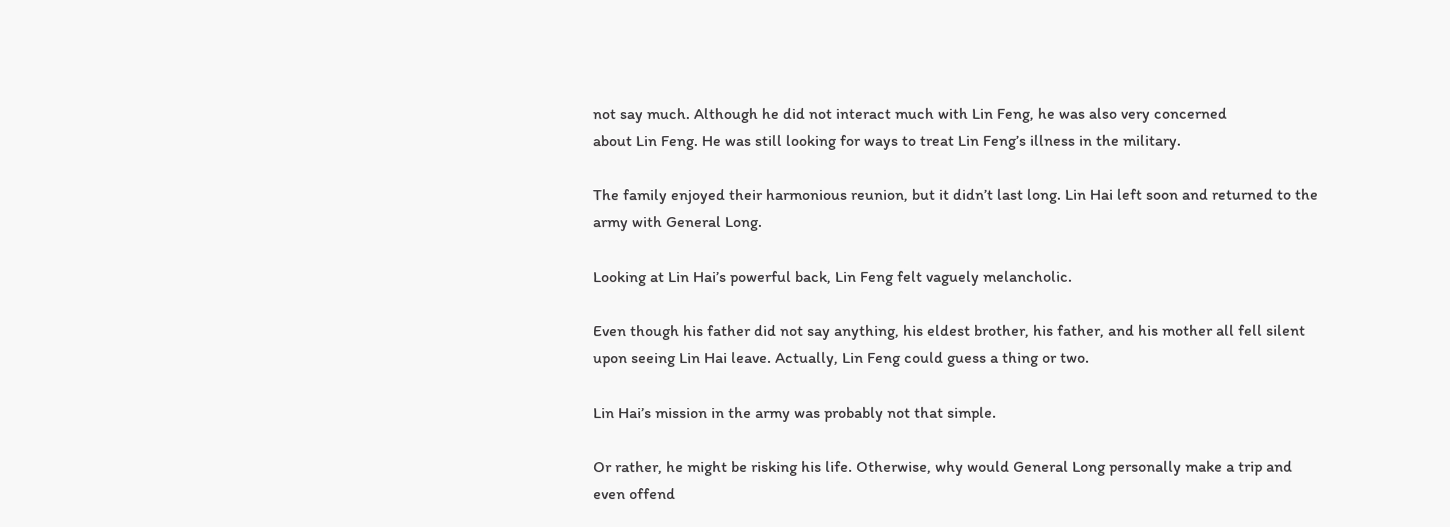not say much. Although he did not interact much with Lin Feng, he was also very concerned
about Lin Feng. He was still looking for ways to treat Lin Feng’s illness in the military.

The family enjoyed their harmonious reunion, but it didn’t last long. Lin Hai left soon and returned to the
army with General Long.

Looking at Lin Hai’s powerful back, Lin Feng felt vaguely melancholic.

Even though his father did not say anything, his eldest brother, his father, and his mother all fell silent
upon seeing Lin Hai leave. Actually, Lin Feng could guess a thing or two.

Lin Hai’s mission in the army was probably not that simple.

Or rather, he might be risking his life. Otherwise, why would General Long personally make a trip and
even offend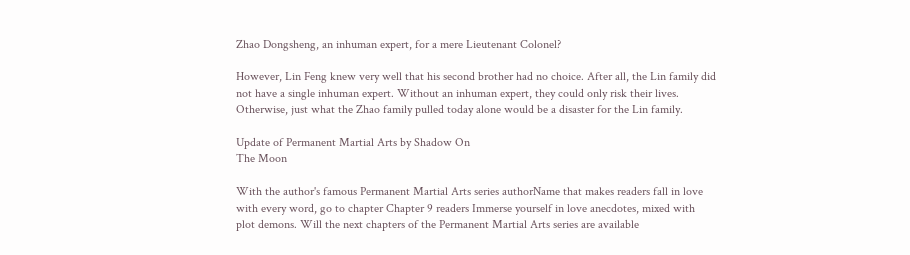Zhao Dongsheng, an inhuman expert, for a mere Lieutenant Colonel?

However, Lin Feng knew very well that his second brother had no choice. After all, the Lin family did
not have a single inhuman expert. Without an inhuman expert, they could only risk their lives.
Otherwise, just what the Zhao family pulled today alone would be a disaster for the Lin family.

Update of Permanent Martial Arts by Shadow On
The Moon

With the author's famous Permanent Martial Arts series authorName that makes readers fall in love
with every word, go to chapter Chapter 9 readers Immerse yourself in love anecdotes, mixed with
plot demons. Will the next chapters of the Permanent Martial Arts series are available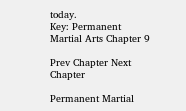today.
Key: Permanent Martial Arts Chapter 9

Prev Chapter Next Chapter

Permanent Martial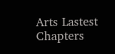Arts Lastest Chapters